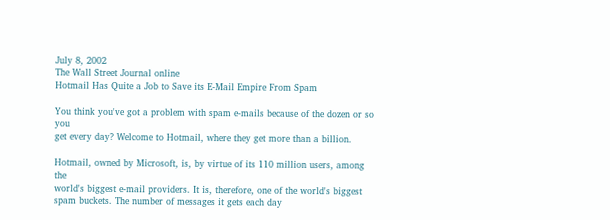July 8, 2002
The Wall Street Journal online
Hotmail Has Quite a Job to Save its E-Mail Empire From Spam

You think you've got a problem with spam e-mails because of the dozen or so you
get every day? Welcome to Hotmail, where they get more than a billion.

Hotmail, owned by Microsoft, is, by virtue of its 110 million users, among the
world's biggest e-mail providers. It is, therefore, one of the world's biggest
spam buckets. The number of messages it gets each day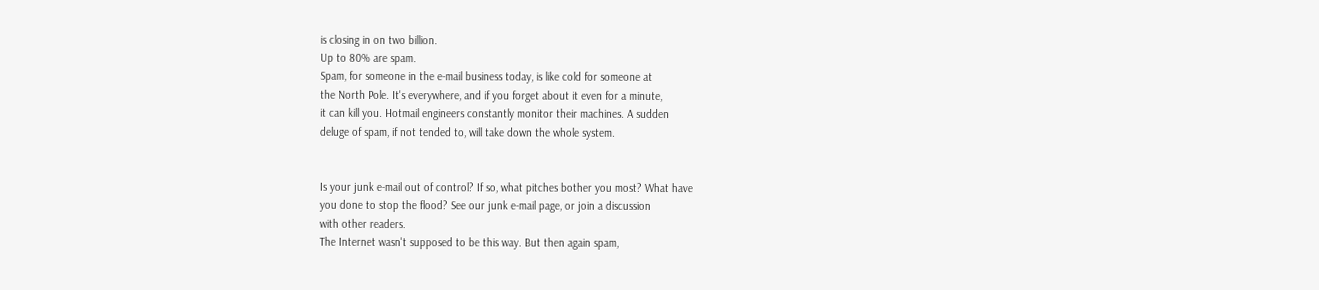is closing in on two billion.
Up to 80% are spam.
Spam, for someone in the e-mail business today, is like cold for someone at
the North Pole. It's everywhere, and if you forget about it even for a minute,
it can kill you. Hotmail engineers constantly monitor their machines. A sudden
deluge of spam, if not tended to, will take down the whole system.


Is your junk e-mail out of control? If so, what pitches bother you most? What have
you done to stop the flood? See our junk e-mail page, or join a discussion
with other readers.
The Internet wasn't supposed to be this way. But then again spam,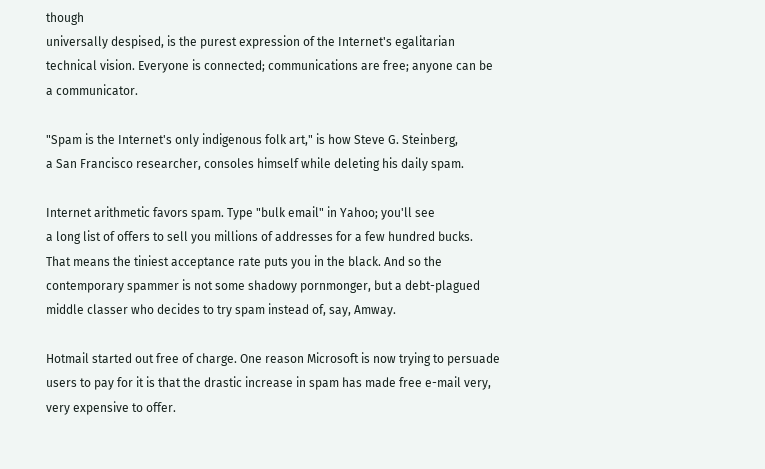though
universally despised, is the purest expression of the Internet's egalitarian
technical vision. Everyone is connected; communications are free; anyone can be
a communicator.

"Spam is the Internet's only indigenous folk art," is how Steve G. Steinberg,
a San Francisco researcher, consoles himself while deleting his daily spam.

Internet arithmetic favors spam. Type "bulk email" in Yahoo; you'll see
a long list of offers to sell you millions of addresses for a few hundred bucks.
That means the tiniest acceptance rate puts you in the black. And so the
contemporary spammer is not some shadowy pornmonger, but a debt-plagued
middle classer who decides to try spam instead of, say, Amway.

Hotmail started out free of charge. One reason Microsoft is now trying to persuade
users to pay for it is that the drastic increase in spam has made free e-mail very,
very expensive to offer.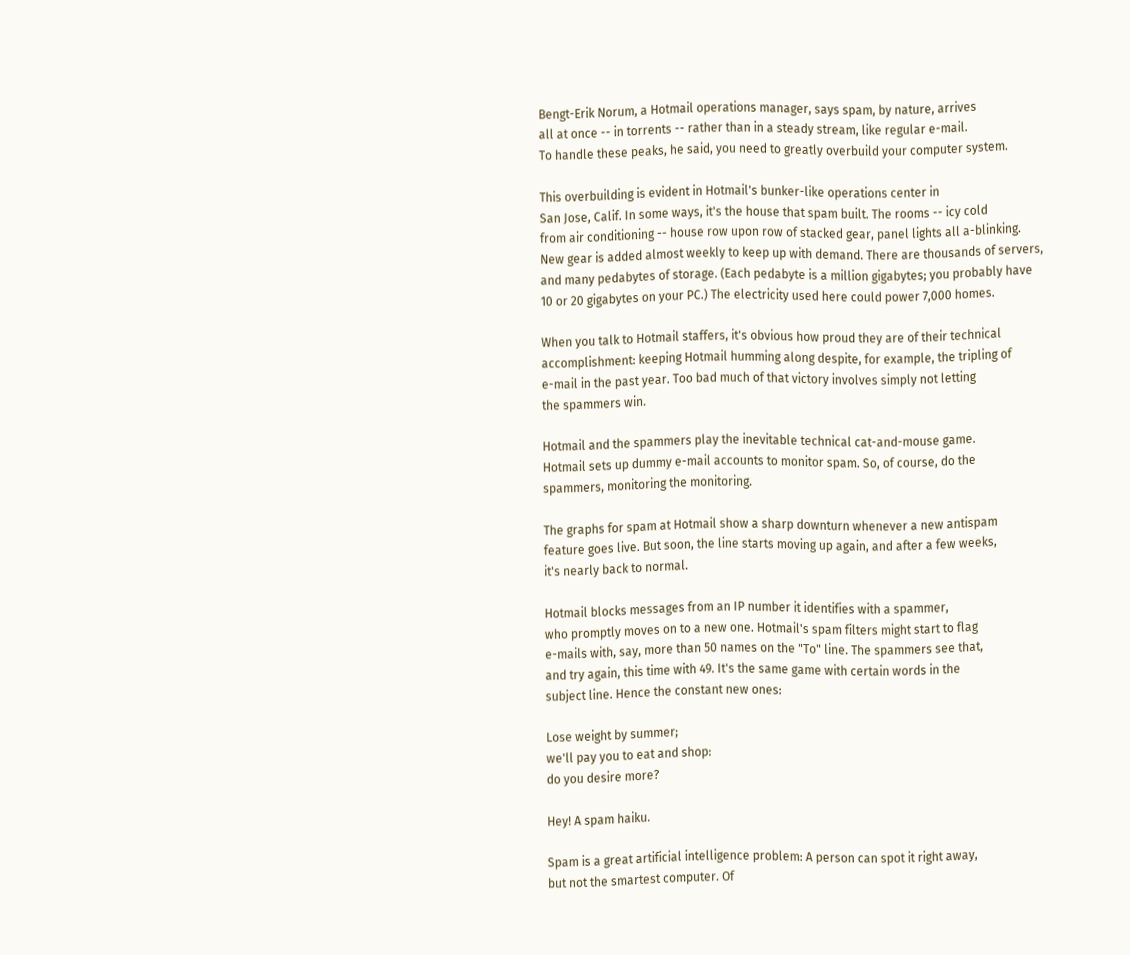Bengt-Erik Norum, a Hotmail operations manager, says spam, by nature, arrives
all at once -- in torrents -- rather than in a steady stream, like regular e-mail.
To handle these peaks, he said, you need to greatly overbuild your computer system.

This overbuilding is evident in Hotmail's bunker-like operations center in
San Jose, Calif. In some ways, it's the house that spam built. The rooms -- icy cold
from air conditioning -- house row upon row of stacked gear, panel lights all a-blinking.
New gear is added almost weekly to keep up with demand. There are thousands of servers,
and many pedabytes of storage. (Each pedabyte is a million gigabytes; you probably have
10 or 20 gigabytes on your PC.) The electricity used here could power 7,000 homes.

When you talk to Hotmail staffers, it's obvious how proud they are of their technical
accomplishment: keeping Hotmail humming along despite, for example, the tripling of
e-mail in the past year. Too bad much of that victory involves simply not letting
the spammers win.

Hotmail and the spammers play the inevitable technical cat-and-mouse game.
Hotmail sets up dummy e-mail accounts to monitor spam. So, of course, do the
spammers, monitoring the monitoring.

The graphs for spam at Hotmail show a sharp downturn whenever a new antispam
feature goes live. But soon, the line starts moving up again, and after a few weeks,
it's nearly back to normal.

Hotmail blocks messages from an IP number it identifies with a spammer,
who promptly moves on to a new one. Hotmail's spam filters might start to flag
e-mails with, say, more than 50 names on the "To" line. The spammers see that,
and try again, this time with 49. It's the same game with certain words in the
subject line. Hence the constant new ones:

Lose weight by summer;
we'll pay you to eat and shop:
do you desire more?

Hey! A spam haiku.

Spam is a great artificial intelligence problem: A person can spot it right away,
but not the smartest computer. Of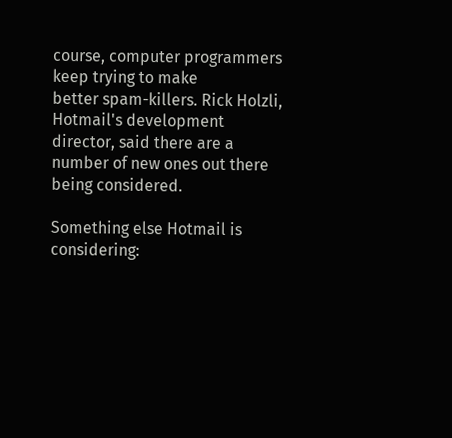course, computer programmers keep trying to make
better spam-killers. Rick Holzli, Hotmail's development director, said there are a
number of new ones out there being considered.

Something else Hotmail is considering: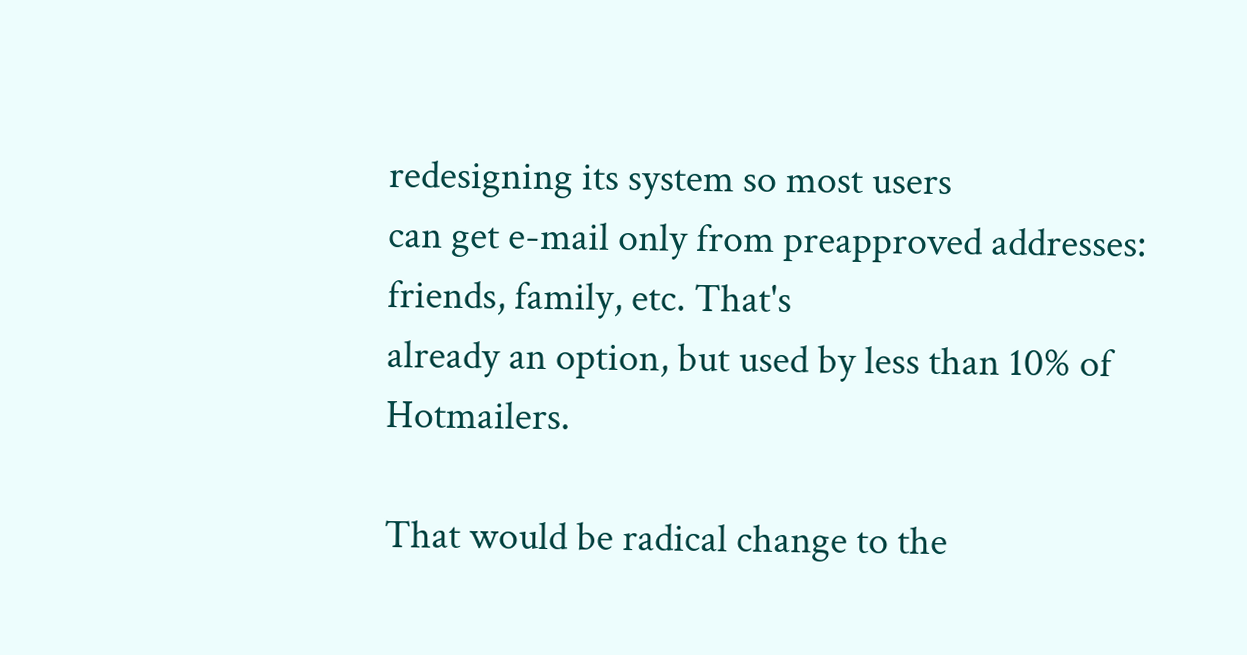redesigning its system so most users
can get e-mail only from preapproved addresses: friends, family, etc. That's
already an option, but used by less than 10% of Hotmailers.

That would be radical change to the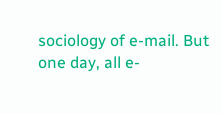sociology of e-mail. But one day, all e-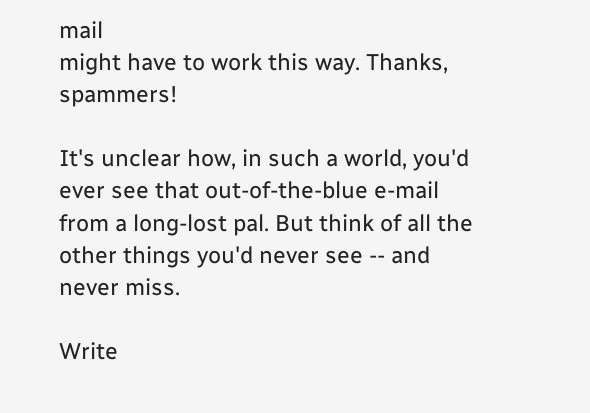mail
might have to work this way. Thanks, spammers!

It's unclear how, in such a world, you'd ever see that out-of-the-blue e-mail
from a long-lost pal. But think of all the other things you'd never see -- and
never miss.

Write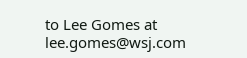to Lee Gomes at lee.gomes@wsj.com